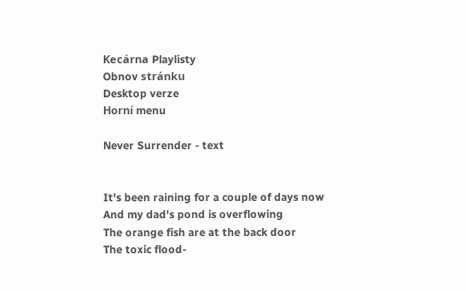Kecárna Playlisty
Obnov stránku
Desktop verze
Horní menu

Never Surrender - text


It's been raining for a couple of days now
And my dad's pond is overflowing
The orange fish are at the back door
The toxic flood-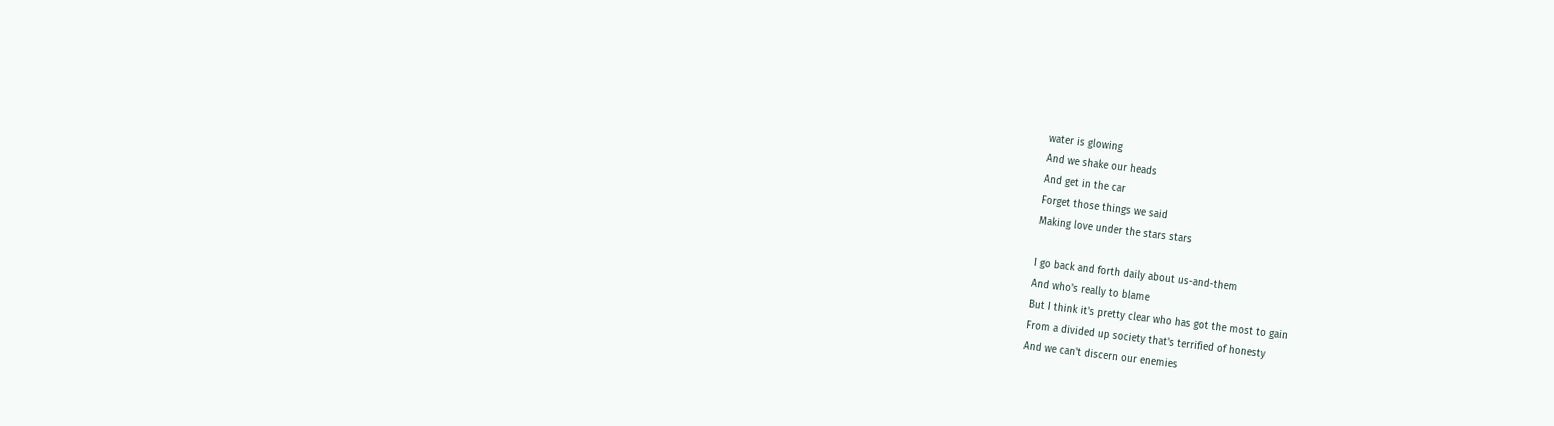water is glowing
And we shake our heads
And get in the car
Forget those things we said
Making love under the stars stars

I go back and forth daily about us-and-them
And who's really to blame
But I think it's pretty clear who has got the most to gain
From a divided up society that's terrified of honesty
And we can't discern our enemies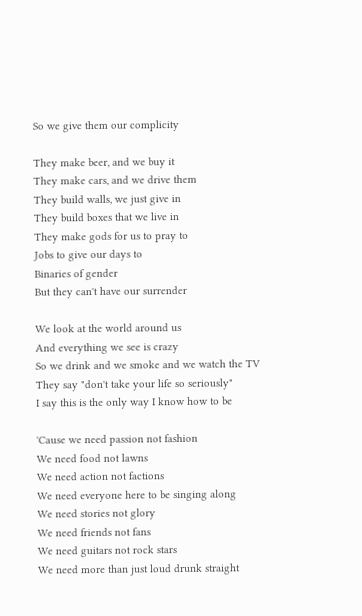So we give them our complicity

They make beer, and we buy it
They make cars, and we drive them
They build walls, we just give in
They build boxes that we live in
They make gods for us to pray to
Jobs to give our days to
Binaries of gender
But they can't have our surrender

We look at the world around us
And everything we see is crazy
So we drink and we smoke and we watch the TV
They say "don't take your life so seriously"
I say this is the only way I know how to be

'Cause we need passion not fashion
We need food not lawns
We need action not factions
We need everyone here to be singing along
We need stories not glory
We need friends not fans
We need guitars not rock stars
We need more than just loud drunk straight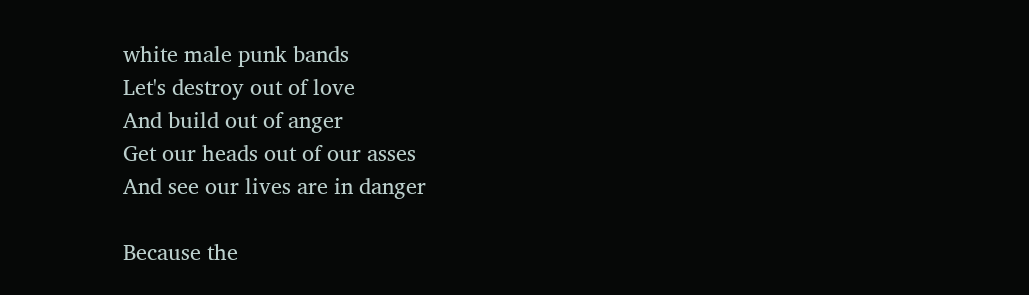white male punk bands
Let's destroy out of love
And build out of anger
Get our heads out of our asses
And see our lives are in danger

Because the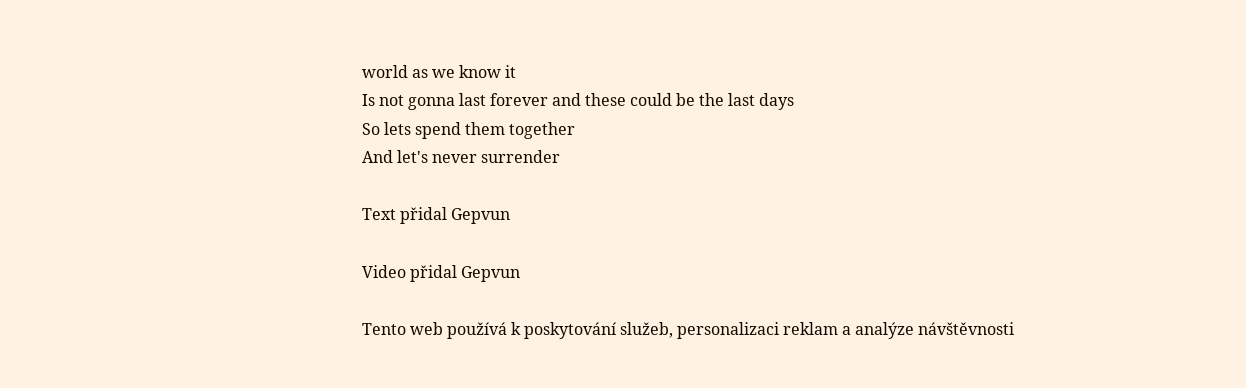world as we know it
Is not gonna last forever and these could be the last days
So lets spend them together
And let's never surrender

Text přidal Gepvun

Video přidal Gepvun

Tento web používá k poskytování služeb, personalizaci reklam a analýze návštěvnosti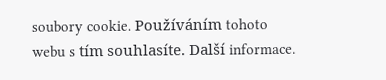soubory cookie. Používáním tohoto webu s tím souhlasíte. Další informace.